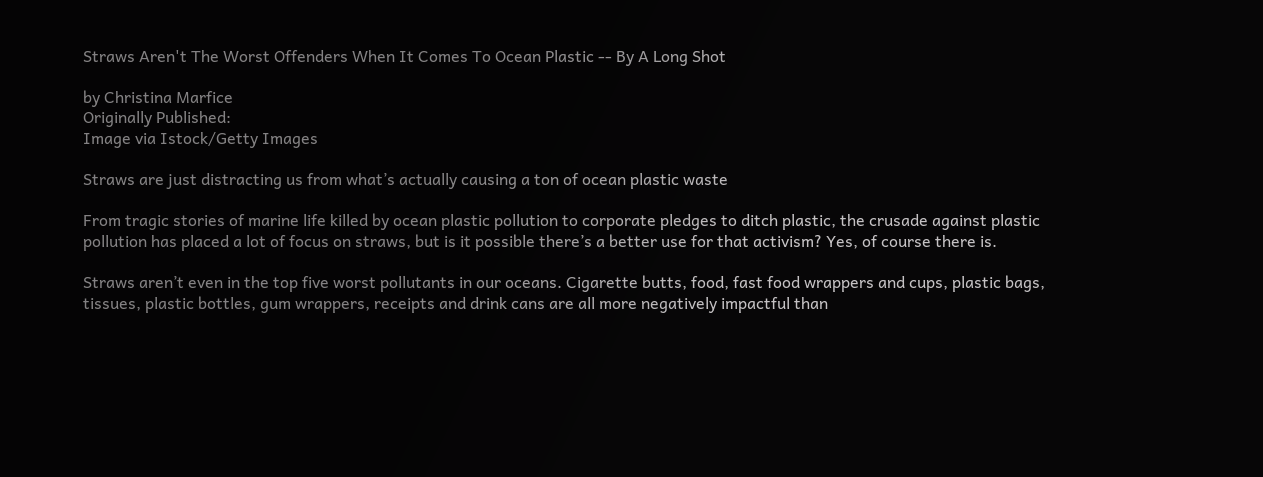Straws Aren't The Worst Offenders When It Comes To Ocean Plastic -- By A Long Shot

by Christina Marfice
Originally Published:
Image via Istock/Getty Images

Straws are just distracting us from what’s actually causing a ton of ocean plastic waste

From tragic stories of marine life killed by ocean plastic pollution to corporate pledges to ditch plastic, the crusade against plastic pollution has placed a lot of focus on straws, but is it possible there’s a better use for that activism? Yes, of course there is.

Straws aren’t even in the top five worst pollutants in our oceans. Cigarette butts, food, fast food wrappers and cups, plastic bags, tissues, plastic bottles, gum wrappers, receipts and drink cans are all more negatively impactful than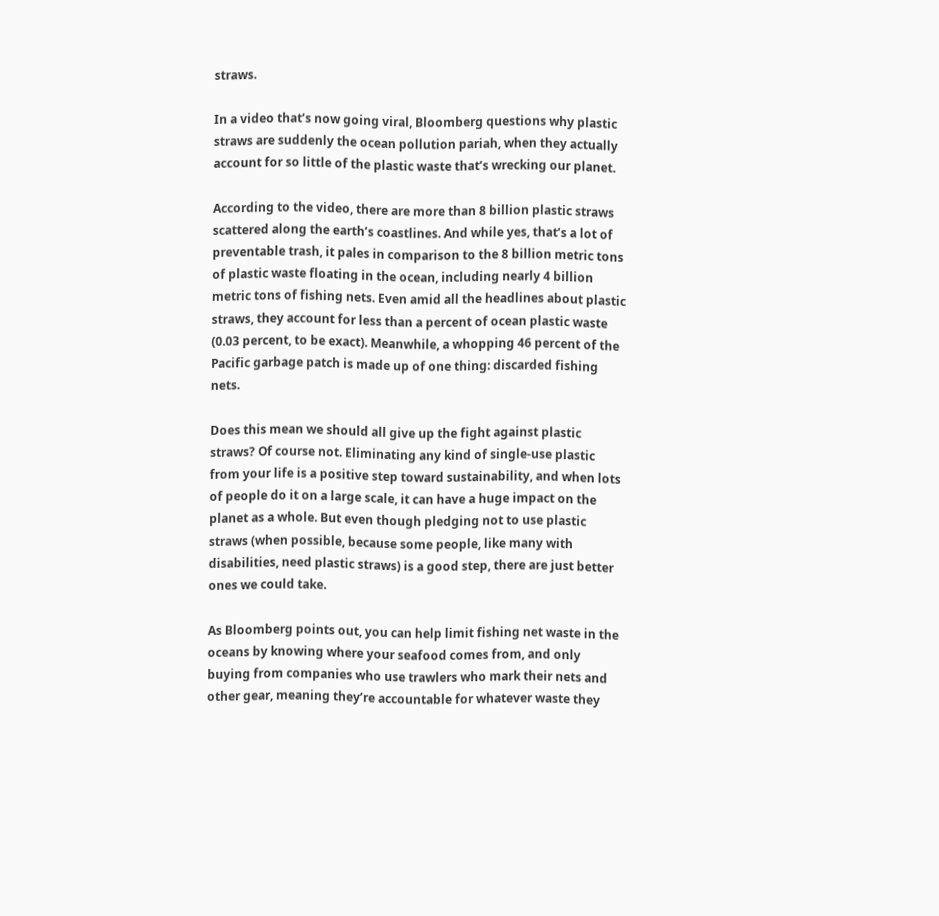straws.

In a video that’s now going viral, Bloomberg questions why plastic straws are suddenly the ocean pollution pariah, when they actually account for so little of the plastic waste that’s wrecking our planet.

According to the video, there are more than 8 billion plastic straws scattered along the earth’s coastlines. And while yes, that’s a lot of preventable trash, it pales in comparison to the 8 billion metric tons of plastic waste floating in the ocean, including nearly 4 billion metric tons of fishing nets. Even amid all the headlines about plastic straws, they account for less than a percent of ocean plastic waste (0.03 percent, to be exact). Meanwhile, a whopping 46 percent of the Pacific garbage patch is made up of one thing: discarded fishing nets.

Does this mean we should all give up the fight against plastic straws? Of course not. Eliminating any kind of single-use plastic from your life is a positive step toward sustainability, and when lots of people do it on a large scale, it can have a huge impact on the planet as a whole. But even though pledging not to use plastic straws (when possible, because some people, like many with disabilities, need plastic straws) is a good step, there are just better ones we could take.

As Bloomberg points out, you can help limit fishing net waste in the oceans by knowing where your seafood comes from, and only buying from companies who use trawlers who mark their nets and other gear, meaning they’re accountable for whatever waste they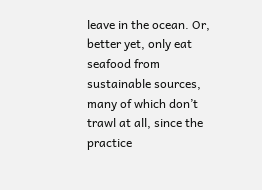leave in the ocean. Or, better yet, only eat seafood from sustainable sources, many of which don’t trawl at all, since the practice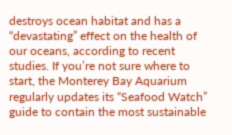destroys ocean habitat and has a “devastating” effect on the health of our oceans, according to recent studies. If you’re not sure where to start, the Monterey Bay Aquarium regularly updates its “Seafood Watch” guide to contain the most sustainable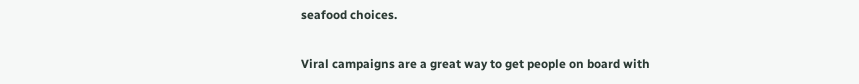seafood choices.

Viral campaigns are a great way to get people on board with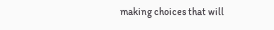making choices that will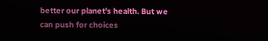better our planet’s health. But we can push for choices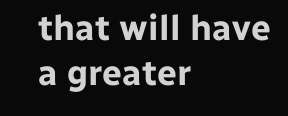that will have a greater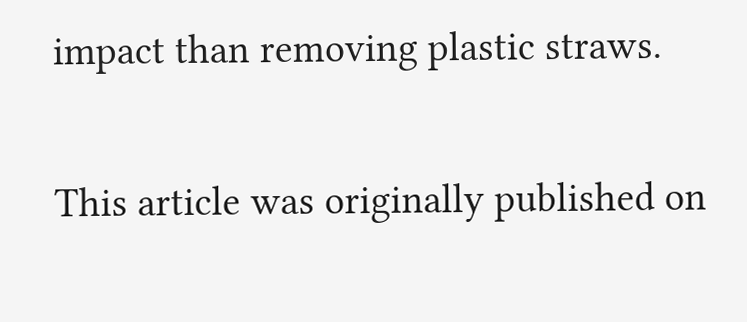impact than removing plastic straws.

This article was originally published on